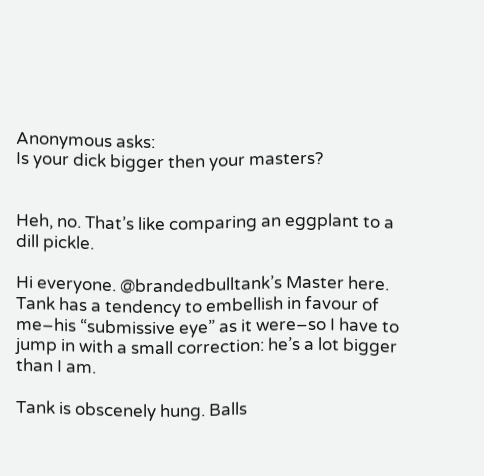Anonymous asks:
Is your dick bigger then your masters?


Heh, no. That’s like comparing an eggplant to a dill pickle.

Hi everyone. @brandedbulltank’s Master here. Tank has a tendency to embellish in favour of me–his “submissive eye” as it were–so I have to jump in with a small correction: he’s a lot bigger than I am.

Tank is obscenely hung. Balls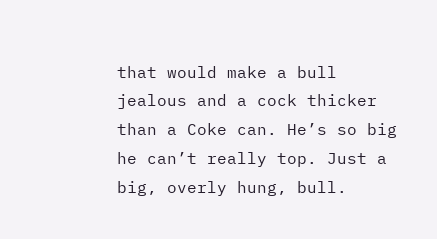that would make a bull jealous and a cock thicker than a Coke can. He’s so big he can’t really top. Just a big, overly hung, bull.